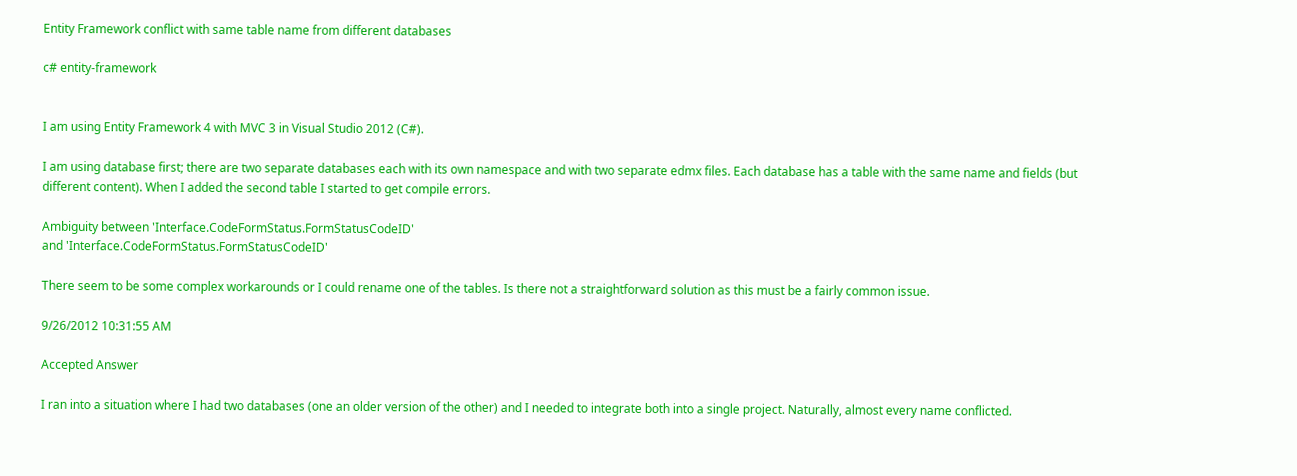Entity Framework conflict with same table name from different databases

c# entity-framework


I am using Entity Framework 4 with MVC 3 in Visual Studio 2012 (C#).

I am using database first; there are two separate databases each with its own namespace and with two separate edmx files. Each database has a table with the same name and fields (but different content). When I added the second table I started to get compile errors.

Ambiguity between 'Interface.CodeFormStatus.FormStatusCodeID'
and 'Interface.CodeFormStatus.FormStatusCodeID'

There seem to be some complex workarounds or I could rename one of the tables. Is there not a straightforward solution as this must be a fairly common issue.

9/26/2012 10:31:55 AM

Accepted Answer

I ran into a situation where I had two databases (one an older version of the other) and I needed to integrate both into a single project. Naturally, almost every name conflicted.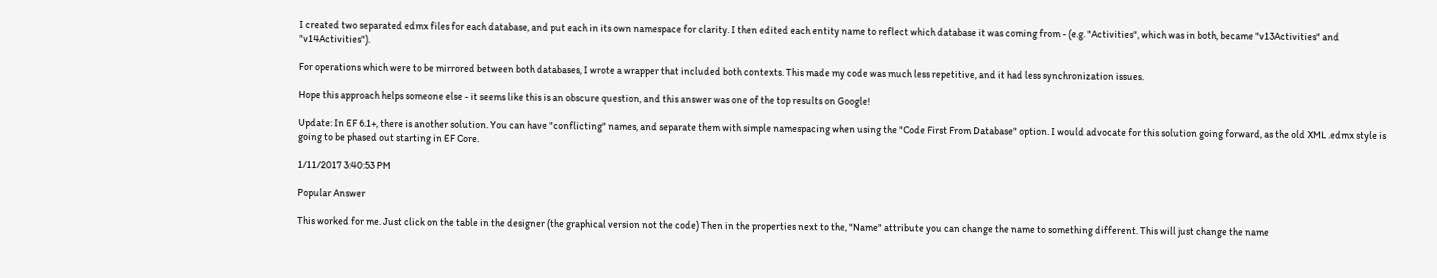I created two separated edmx files for each database, and put each in its own namespace for clarity. I then edited each entity name to reflect which database it was coming from - (e.g. "Activities", which was in both, became "v13Activities" and "v14Activities").

For operations which were to be mirrored between both databases, I wrote a wrapper that included both contexts. This made my code was much less repetitive, and it had less synchronization issues.

Hope this approach helps someone else - it seems like this is an obscure question, and this answer was one of the top results on Google!

Update: In EF 6.1+, there is another solution. You can have "conflicting" names, and separate them with simple namespacing when using the "Code First From Database" option. I would advocate for this solution going forward, as the old XML .edmx style is going to be phased out starting in EF Core.

1/11/2017 3:40:53 PM

Popular Answer

This worked for me. Just click on the table in the designer (the graphical version not the code) Then in the properties next to the, "Name" attribute you can change the name to something different. This will just change the name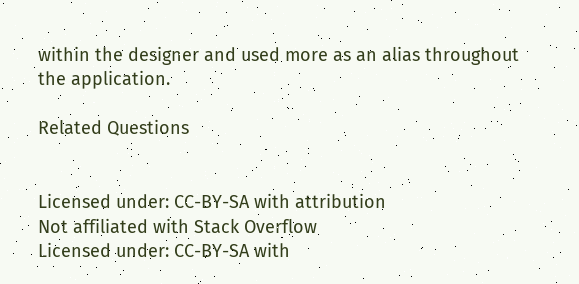within the designer and used more as an alias throughout the application.

Related Questions


Licensed under: CC-BY-SA with attribution
Not affiliated with Stack Overflow
Licensed under: CC-BY-SA with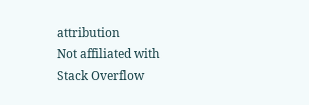attribution
Not affiliated with Stack Overflow